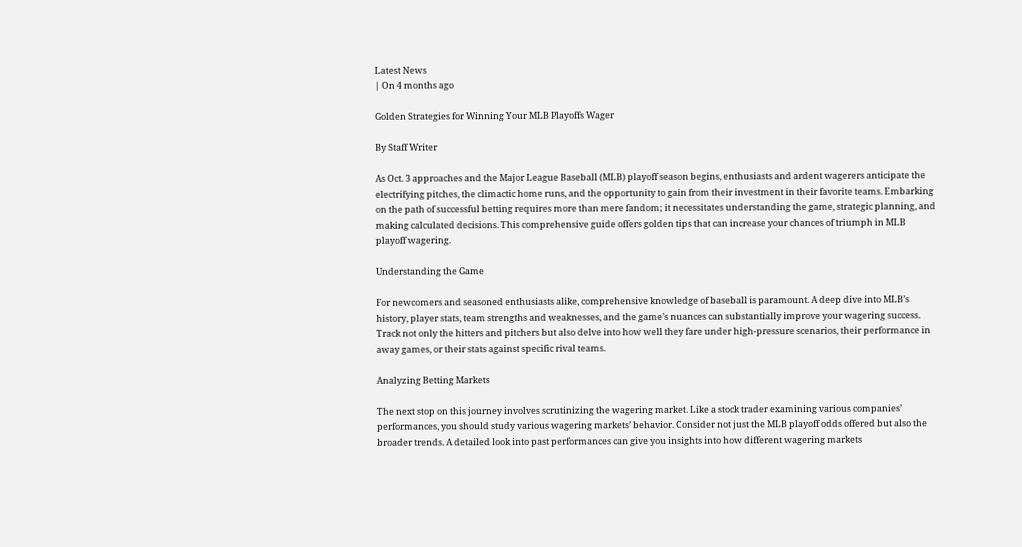Latest News
| On 4 months ago

Golden Strategies for Winning Your MLB Playoffs Wager

By Staff Writer

As Oct. 3 approaches and the Major League Baseball (MLB) playoff season begins, enthusiasts and ardent wagerers anticipate the electrifying pitches, the climactic home runs, and the opportunity to gain from their investment in their favorite teams. Embarking on the path of successful betting requires more than mere fandom; it necessitates understanding the game, strategic planning, and making calculated decisions. This comprehensive guide offers golden tips that can increase your chances of triumph in MLB playoff wagering.

Understanding the Game

For newcomers and seasoned enthusiasts alike, comprehensive knowledge of baseball is paramount. A deep dive into MLB’s history, player stats, team strengths and weaknesses, and the game’s nuances can substantially improve your wagering success. Track not only the hitters and pitchers but also delve into how well they fare under high-pressure scenarios, their performance in away games, or their stats against specific rival teams.

Analyzing Betting Markets

The next stop on this journey involves scrutinizing the wagering market. Like a stock trader examining various companies’ performances, you should study various wagering markets’ behavior. Consider not just the MLB playoff odds offered but also the broader trends. A detailed look into past performances can give you insights into how different wagering markets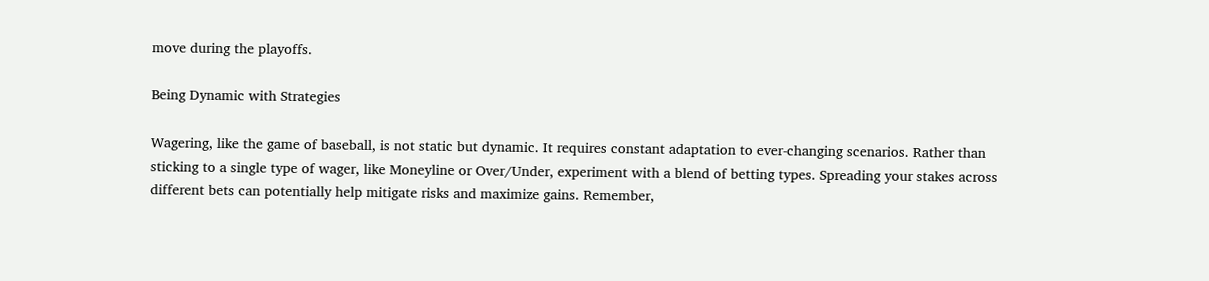move during the playoffs.

Being Dynamic with Strategies

Wagering, like the game of baseball, is not static but dynamic. It requires constant adaptation to ever-changing scenarios. Rather than sticking to a single type of wager, like Moneyline or Over/Under, experiment with a blend of betting types. Spreading your stakes across different bets can potentially help mitigate risks and maximize gains. Remember,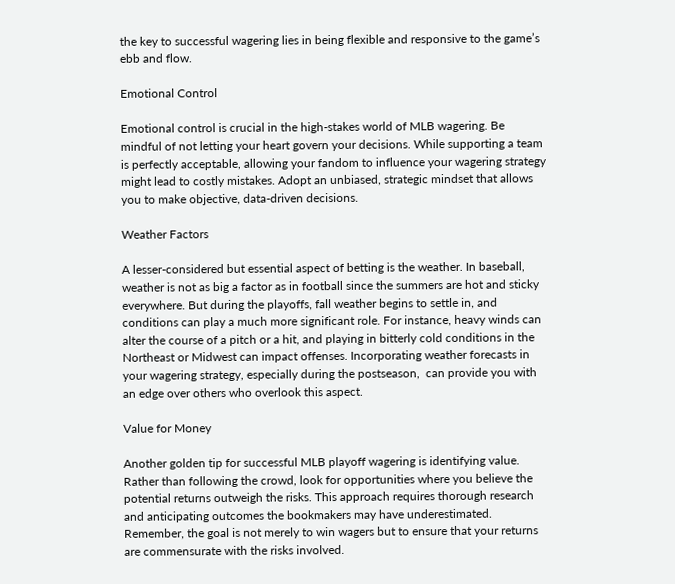the key to successful wagering lies in being flexible and responsive to the game’s ebb and flow.

Emotional Control

Emotional control is crucial in the high-stakes world of MLB wagering. Be mindful of not letting your heart govern your decisions. While supporting a team is perfectly acceptable, allowing your fandom to influence your wagering strategy might lead to costly mistakes. Adopt an unbiased, strategic mindset that allows you to make objective, data-driven decisions.

Weather Factors

A lesser-considered but essential aspect of betting is the weather. In baseball, weather is not as big a factor as in football since the summers are hot and sticky everywhere. But during the playoffs, fall weather begins to settle in, and conditions can play a much more significant role. For instance, heavy winds can alter the course of a pitch or a hit, and playing in bitterly cold conditions in the Northeast or Midwest can impact offenses. Incorporating weather forecasts in your wagering strategy, especially during the postseason,  can provide you with an edge over others who overlook this aspect.

Value for Money

Another golden tip for successful MLB playoff wagering is identifying value. Rather than following the crowd, look for opportunities where you believe the potential returns outweigh the risks. This approach requires thorough research and anticipating outcomes the bookmakers may have underestimated. Remember, the goal is not merely to win wagers but to ensure that your returns are commensurate with the risks involved.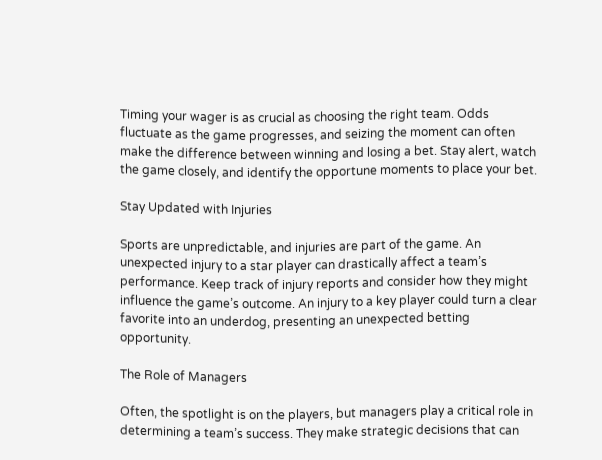Timing your wager is as crucial as choosing the right team. Odds fluctuate as the game progresses, and seizing the moment can often make the difference between winning and losing a bet. Stay alert, watch the game closely, and identify the opportune moments to place your bet.

Stay Updated with Injuries

Sports are unpredictable, and injuries are part of the game. An unexpected injury to a star player can drastically affect a team’s performance. Keep track of injury reports and consider how they might influence the game’s outcome. An injury to a key player could turn a clear favorite into an underdog, presenting an unexpected betting opportunity.

The Role of Managers

Often, the spotlight is on the players, but managers play a critical role in determining a team’s success. They make strategic decisions that can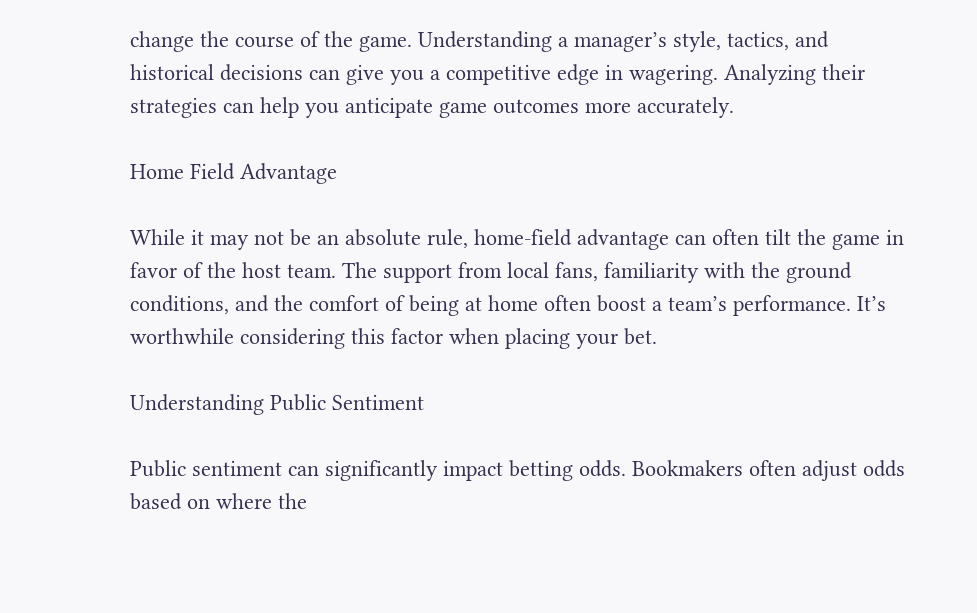change the course of the game. Understanding a manager’s style, tactics, and historical decisions can give you a competitive edge in wagering. Analyzing their strategies can help you anticipate game outcomes more accurately.

Home Field Advantage

While it may not be an absolute rule, home-field advantage can often tilt the game in favor of the host team. The support from local fans, familiarity with the ground conditions, and the comfort of being at home often boost a team’s performance. It’s worthwhile considering this factor when placing your bet.

Understanding Public Sentiment

Public sentiment can significantly impact betting odds. Bookmakers often adjust odds based on where the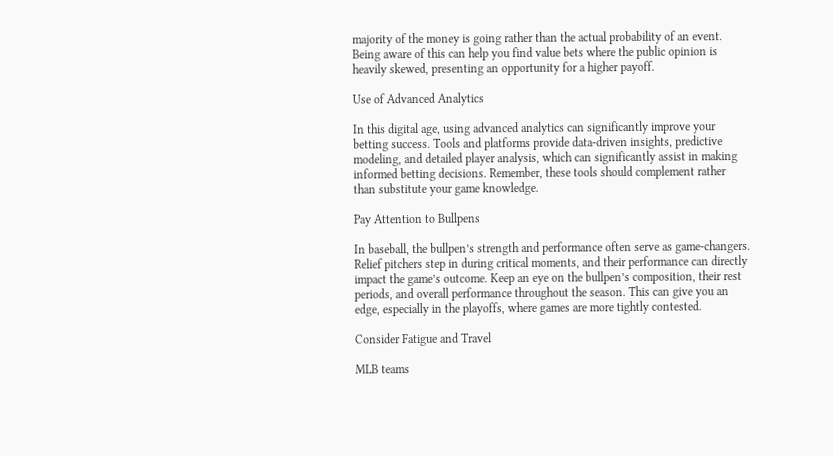majority of the money is going rather than the actual probability of an event. Being aware of this can help you find value bets where the public opinion is heavily skewed, presenting an opportunity for a higher payoff.

Use of Advanced Analytics

In this digital age, using advanced analytics can significantly improve your betting success. Tools and platforms provide data-driven insights, predictive modeling, and detailed player analysis, which can significantly assist in making informed betting decisions. Remember, these tools should complement rather than substitute your game knowledge.

Pay Attention to Bullpens

In baseball, the bullpen’s strength and performance often serve as game-changers. Relief pitchers step in during critical moments, and their performance can directly impact the game’s outcome. Keep an eye on the bullpen’s composition, their rest periods, and overall performance throughout the season. This can give you an edge, especially in the playoffs, where games are more tightly contested.

Consider Fatigue and Travel

MLB teams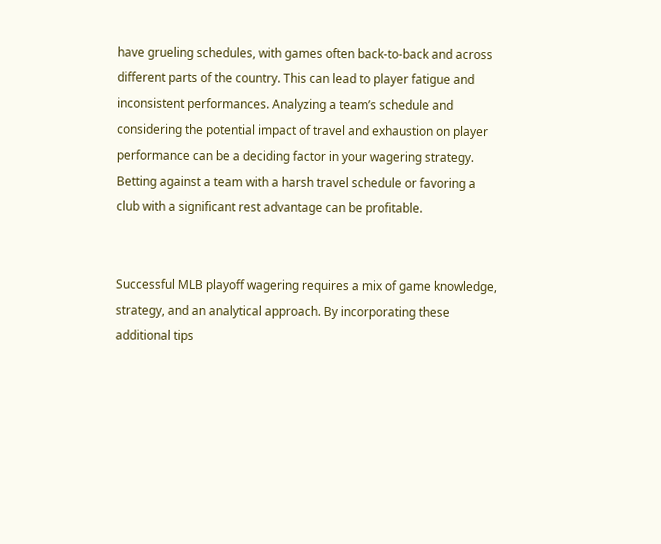have grueling schedules, with games often back-to-back and across different parts of the country. This can lead to player fatigue and inconsistent performances. Analyzing a team’s schedule and considering the potential impact of travel and exhaustion on player performance can be a deciding factor in your wagering strategy. Betting against a team with a harsh travel schedule or favoring a club with a significant rest advantage can be profitable.


Successful MLB playoff wagering requires a mix of game knowledge, strategy, and an analytical approach. By incorporating these additional tips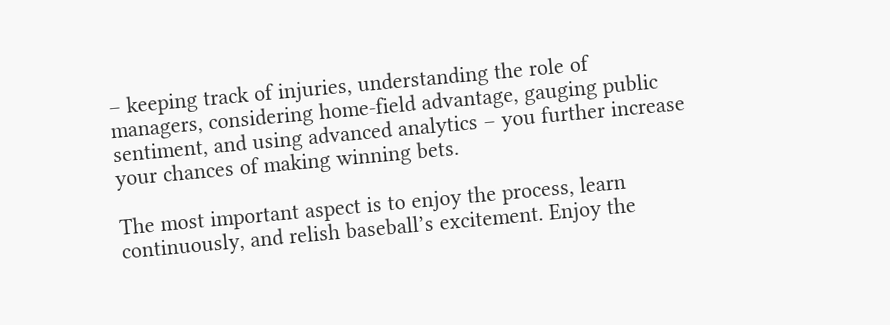– keeping track of injuries, understanding the role of managers, considering home-field advantage, gauging public sentiment, and using advanced analytics – you further increase your chances of making winning bets.

The most important aspect is to enjoy the process, learn continuously, and relish baseball’s excitement. Enjoy the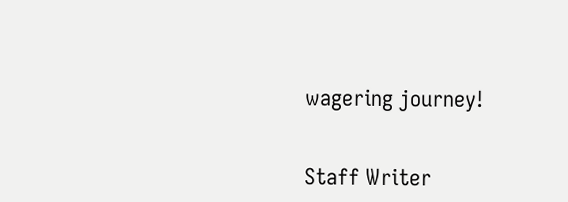wagering journey!


Staff Writer